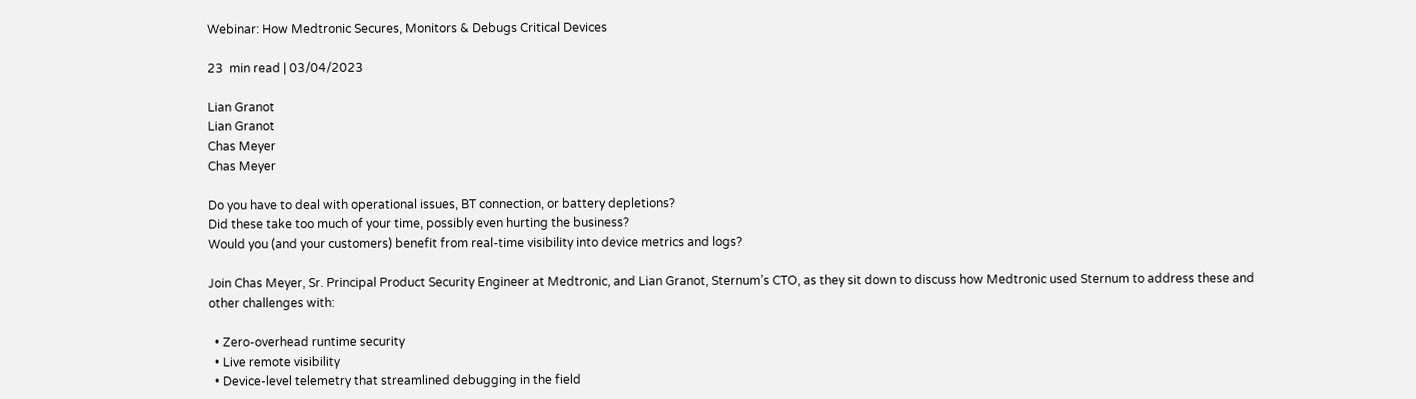Webinar: How Medtronic Secures, Monitors & Debugs Critical Devices

23  min read | 03/04/2023

Lian Granot
Lian Granot
Chas Meyer
Chas Meyer

Do you have to deal with operational issues, BT connection, or battery depletions?
Did these take too much of your time, possibly even hurting the business?
Would you (and your customers) benefit from real-time visibility into device metrics and logs?

Join Chas Meyer, Sr. Principal Product Security Engineer at Medtronic, and Lian Granot, Sternum’s CTO, as they sit down to discuss how Medtronic used Sternum to address these and other challenges with:

  • Zero-overhead runtime security
  • Live remote visibility
  • Device-level telemetry that streamlined debugging in the field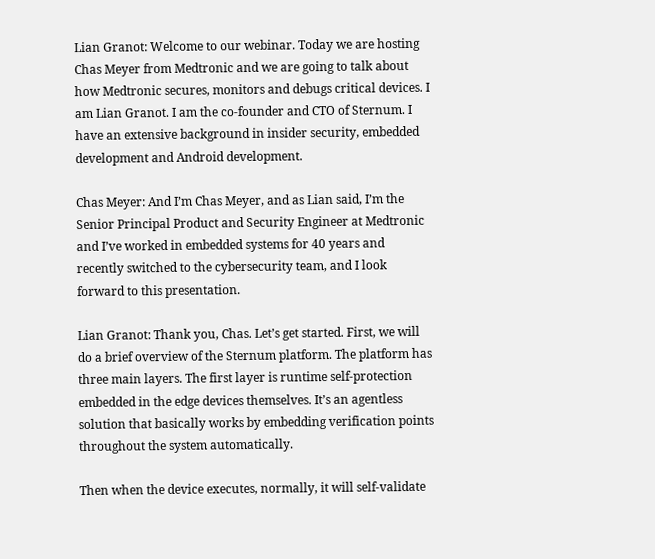Lian Granot: Welcome to our webinar. Today we are hosting Chas Meyer from Medtronic and we are going to talk about how Medtronic secures, monitors and debugs critical devices. I am Lian Granot. I am the co-founder and CTO of Sternum. I have an extensive background in insider security, embedded development and Android development.

Chas Meyer: And I’m Chas Meyer, and as Lian said, I’m the Senior Principal Product and Security Engineer at Medtronic and I’ve worked in embedded systems for 40 years and recently switched to the cybersecurity team, and I look forward to this presentation.

Lian Granot: Thank you, Chas. Let’s get started. First, we will do a brief overview of the Sternum platform. The platform has three main layers. The first layer is runtime self-protection embedded in the edge devices themselves. It’s an agentless solution that basically works by embedding verification points throughout the system automatically.

Then when the device executes, normally, it will self-validate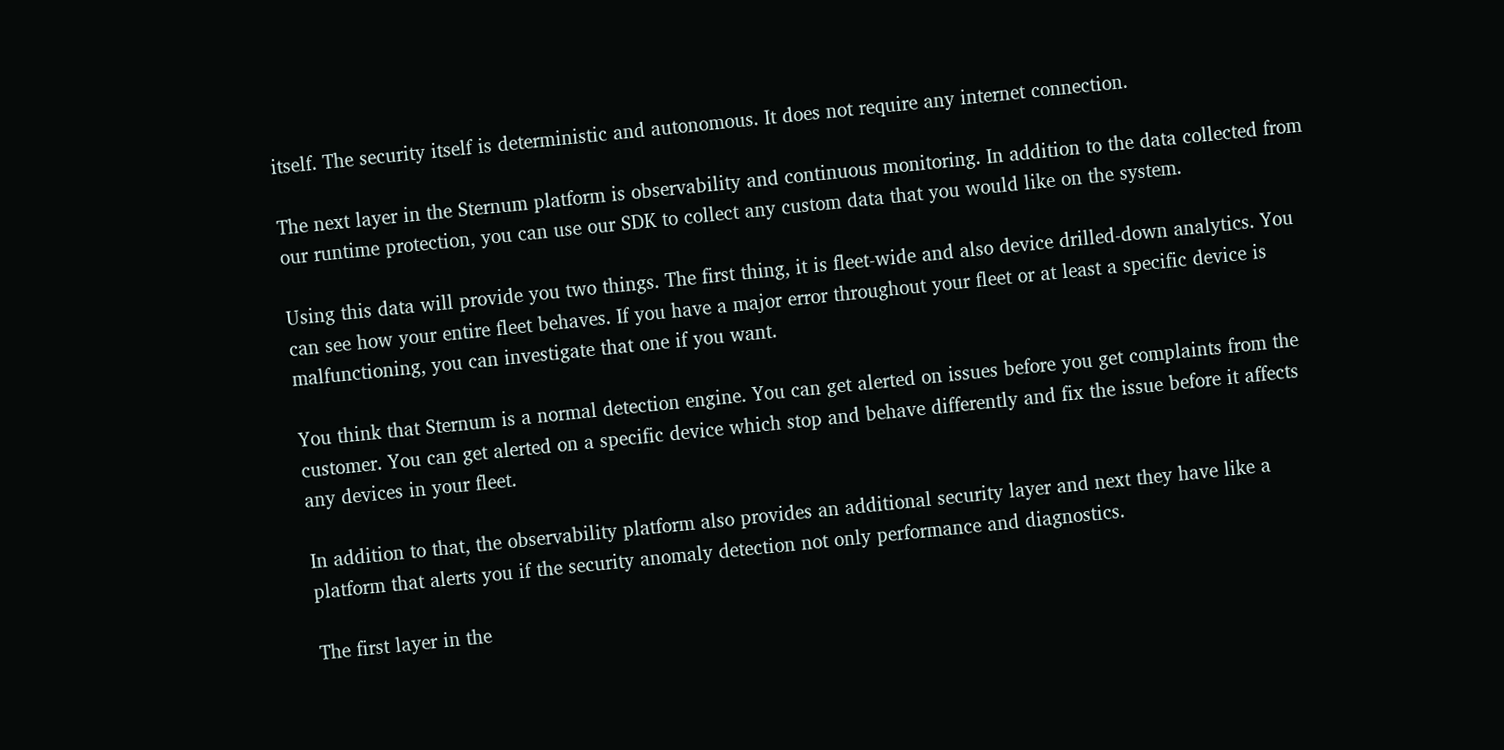itself. The security itself is deterministic and autonomous. It does not require any internet connection.

The next layer in the Sternum platform is observability and continuous monitoring. In addition to the data collected from our runtime protection, you can use our SDK to collect any custom data that you would like on the system.

Using this data will provide you two things. The first thing, it is fleet-wide and also device drilled-down analytics. You can see how your entire fleet behaves. If you have a major error throughout your fleet or at least a specific device is malfunctioning, you can investigate that one if you want.

You think that Sternum is a normal detection engine. You can get alerted on issues before you get complaints from the customer. You can get alerted on a specific device which stop and behave differently and fix the issue before it affects any devices in your fleet.

In addition to that, the observability platform also provides an additional security layer and next they have like a platform that alerts you if the security anomaly detection not only performance and diagnostics.

The first layer in the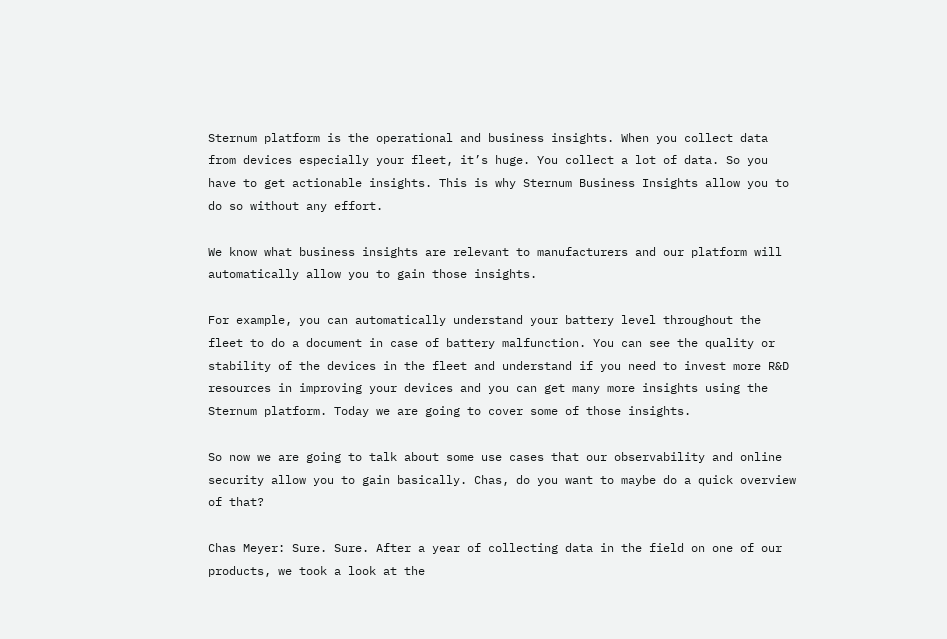Sternum platform is the operational and business insights. When you collect data from devices especially your fleet, it’s huge. You collect a lot of data. So you have to get actionable insights. This is why Sternum Business Insights allow you to do so without any effort.

We know what business insights are relevant to manufacturers and our platform will automatically allow you to gain those insights.

For example, you can automatically understand your battery level throughout the fleet to do a document in case of battery malfunction. You can see the quality or stability of the devices in the fleet and understand if you need to invest more R&D resources in improving your devices and you can get many more insights using the Sternum platform. Today we are going to cover some of those insights.

So now we are going to talk about some use cases that our observability and online security allow you to gain basically. Chas, do you want to maybe do a quick overview of that?

Chas Meyer: Sure. Sure. After a year of collecting data in the field on one of our products, we took a look at the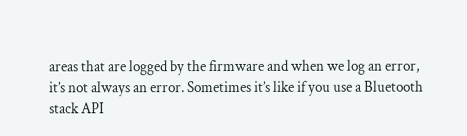areas that are logged by the firmware and when we log an error, it’s not always an error. Sometimes it’s like if you use a Bluetooth stack API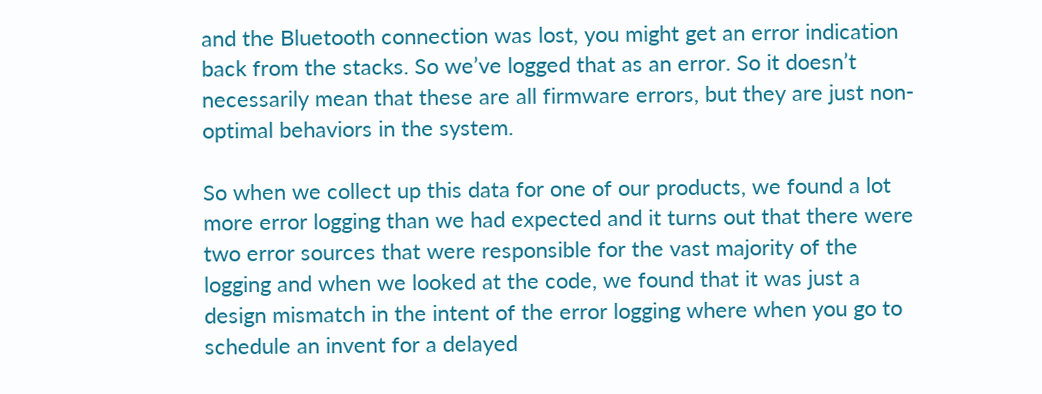and the Bluetooth connection was lost, you might get an error indication back from the stacks. So we’ve logged that as an error. So it doesn’t necessarily mean that these are all firmware errors, but they are just non-optimal behaviors in the system.

So when we collect up this data for one of our products, we found a lot more error logging than we had expected and it turns out that there were two error sources that were responsible for the vast majority of the logging and when we looked at the code, we found that it was just a design mismatch in the intent of the error logging where when you go to schedule an invent for a delayed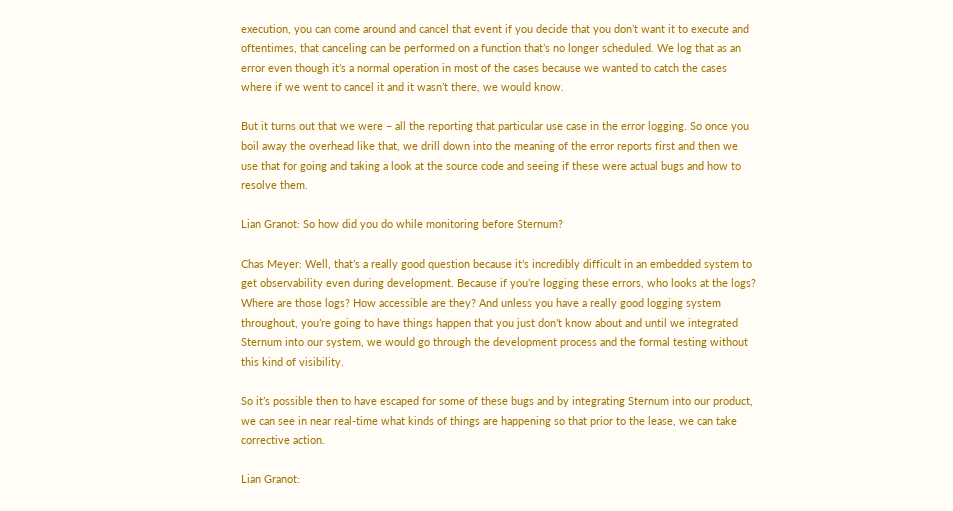execution, you can come around and cancel that event if you decide that you don’t want it to execute and oftentimes, that canceling can be performed on a function that’s no longer scheduled. We log that as an error even though it’s a normal operation in most of the cases because we wanted to catch the cases where if we went to cancel it and it wasn’t there, we would know.

But it turns out that we were – all the reporting that particular use case in the error logging. So once you boil away the overhead like that, we drill down into the meaning of the error reports first and then we use that for going and taking a look at the source code and seeing if these were actual bugs and how to resolve them.

Lian Granot: So how did you do while monitoring before Sternum?

Chas Meyer: Well, that’s a really good question because it’s incredibly difficult in an embedded system to get observability even during development. Because if you’re logging these errors, who looks at the logs? Where are those logs? How accessible are they? And unless you have a really good logging system throughout, you’re going to have things happen that you just don’t know about and until we integrated Sternum into our system, we would go through the development process and the formal testing without this kind of visibility.

So it’s possible then to have escaped for some of these bugs and by integrating Sternum into our product, we can see in near real-time what kinds of things are happening so that prior to the lease, we can take corrective action.

Lian Granot: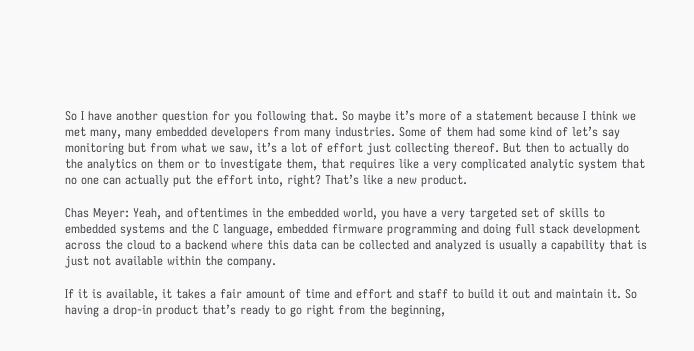So I have another question for you following that. So maybe it’s more of a statement because I think we met many, many embedded developers from many industries. Some of them had some kind of let’s say monitoring but from what we saw, it’s a lot of effort just collecting thereof. But then to actually do the analytics on them or to investigate them, that requires like a very complicated analytic system that no one can actually put the effort into, right? That’s like a new product.

Chas Meyer: Yeah, and oftentimes in the embedded world, you have a very targeted set of skills to embedded systems and the C language, embedded firmware programming and doing full stack development across the cloud to a backend where this data can be collected and analyzed is usually a capability that is just not available within the company.

If it is available, it takes a fair amount of time and effort and staff to build it out and maintain it. So having a drop-in product that’s ready to go right from the beginning,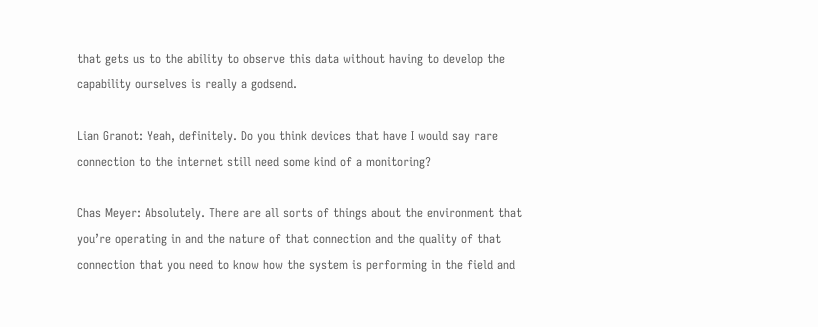that gets us to the ability to observe this data without having to develop the capability ourselves is really a godsend.

Lian Granot: Yeah, definitely. Do you think devices that have I would say rare connection to the internet still need some kind of a monitoring?

Chas Meyer: Absolutely. There are all sorts of things about the environment that you’re operating in and the nature of that connection and the quality of that connection that you need to know how the system is performing in the field and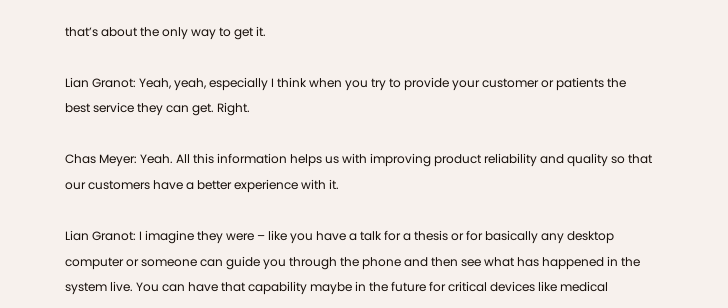that’s about the only way to get it.

Lian Granot: Yeah, yeah, especially I think when you try to provide your customer or patients the best service they can get. Right.

Chas Meyer: Yeah. All this information helps us with improving product reliability and quality so that our customers have a better experience with it.

Lian Granot: I imagine they were – like you have a talk for a thesis or for basically any desktop computer or someone can guide you through the phone and then see what has happened in the system live. You can have that capability maybe in the future for critical devices like medical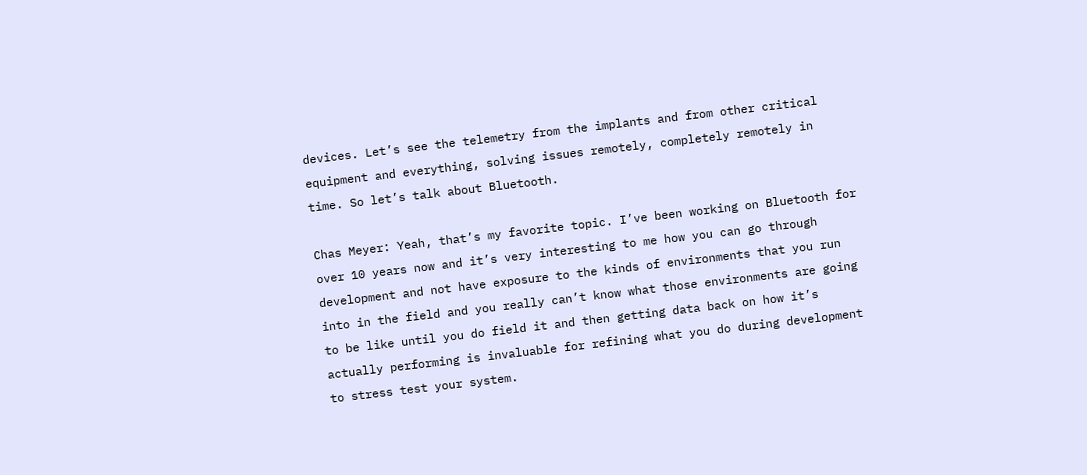devices. Let’s see the telemetry from the implants and from other critical equipment and everything, solving issues remotely, completely remotely in time. So let’s talk about Bluetooth.

Chas Meyer: Yeah, that’s my favorite topic. I’ve been working on Bluetooth for over 10 years now and it’s very interesting to me how you can go through development and not have exposure to the kinds of environments that you run into in the field and you really can’t know what those environments are going to be like until you do field it and then getting data back on how it’s actually performing is invaluable for refining what you do during development to stress test your system.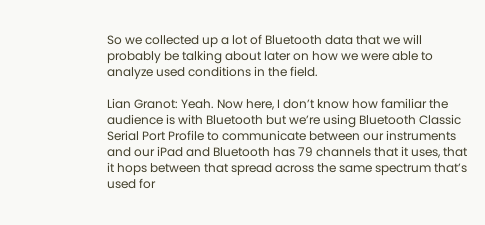So we collected up a lot of Bluetooth data that we will probably be talking about later on how we were able to analyze used conditions in the field.

Lian Granot: Yeah. Now here, I don’t know how familiar the audience is with Bluetooth but we’re using Bluetooth Classic Serial Port Profile to communicate between our instruments and our iPad and Bluetooth has 79 channels that it uses, that it hops between that spread across the same spectrum that’s used for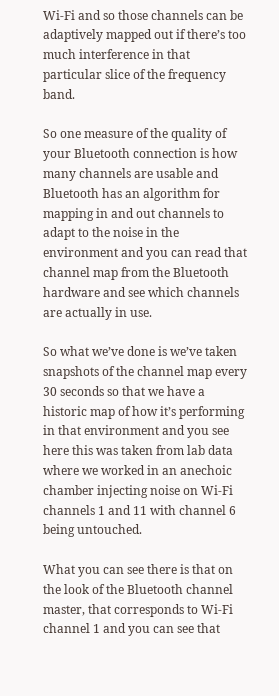Wi-Fi and so those channels can be adaptively mapped out if there’s too much interference in that particular slice of the frequency band.

So one measure of the quality of your Bluetooth connection is how many channels are usable and Bluetooth has an algorithm for mapping in and out channels to adapt to the noise in the environment and you can read that channel map from the Bluetooth hardware and see which channels are actually in use.

So what we’ve done is we’ve taken snapshots of the channel map every 30 seconds so that we have a historic map of how it’s performing in that environment and you see here this was taken from lab data where we worked in an anechoic chamber injecting noise on Wi-Fi channels 1 and 11 with channel 6 being untouched.

What you can see there is that on the look of the Bluetooth channel master, that corresponds to Wi-Fi channel 1 and you can see that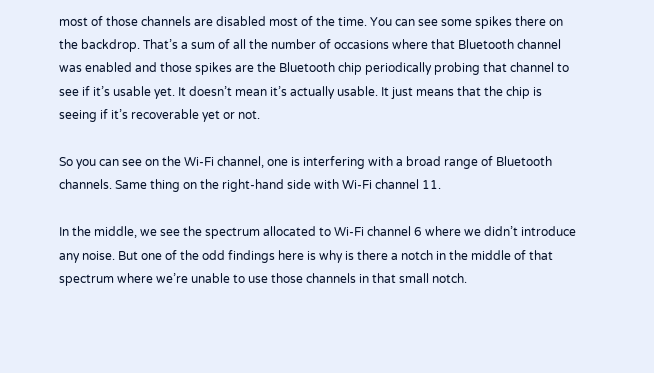most of those channels are disabled most of the time. You can see some spikes there on the backdrop. That’s a sum of all the number of occasions where that Bluetooth channel was enabled and those spikes are the Bluetooth chip periodically probing that channel to see if it’s usable yet. It doesn’t mean it’s actually usable. It just means that the chip is seeing if it’s recoverable yet or not.

So you can see on the Wi-Fi channel, one is interfering with a broad range of Bluetooth channels. Same thing on the right-hand side with Wi-Fi channel 11.

In the middle, we see the spectrum allocated to Wi-Fi channel 6 where we didn’t introduce any noise. But one of the odd findings here is why is there a notch in the middle of that spectrum where we’re unable to use those channels in that small notch.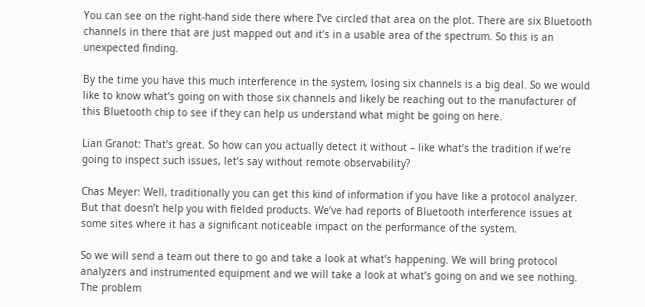You can see on the right-hand side there where I’ve circled that area on the plot. There are six Bluetooth channels in there that are just mapped out and it’s in a usable area of the spectrum. So this is an unexpected finding.

By the time you have this much interference in the system, losing six channels is a big deal. So we would like to know what’s going on with those six channels and likely be reaching out to the manufacturer of this Bluetooth chip to see if they can help us understand what might be going on here.

Lian Granot: That’s great. So how can you actually detect it without – like what’s the tradition if we’re going to inspect such issues, let’s say without remote observability?

Chas Meyer: Well, traditionally you can get this kind of information if you have like a protocol analyzer. But that doesn’t help you with fielded products. We’ve had reports of Bluetooth interference issues at some sites where it has a significant noticeable impact on the performance of the system.

So we will send a team out there to go and take a look at what’s happening. We will bring protocol analyzers and instrumented equipment and we will take a look at what’s going on and we see nothing. The problem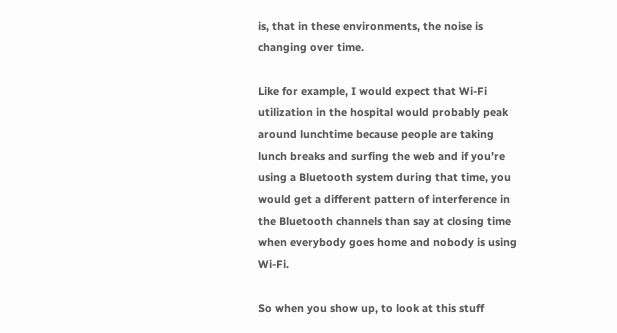is, that in these environments, the noise is changing over time.

Like for example, I would expect that Wi-Fi utilization in the hospital would probably peak around lunchtime because people are taking lunch breaks and surfing the web and if you’re using a Bluetooth system during that time, you would get a different pattern of interference in the Bluetooth channels than say at closing time when everybody goes home and nobody is using Wi-Fi.

So when you show up, to look at this stuff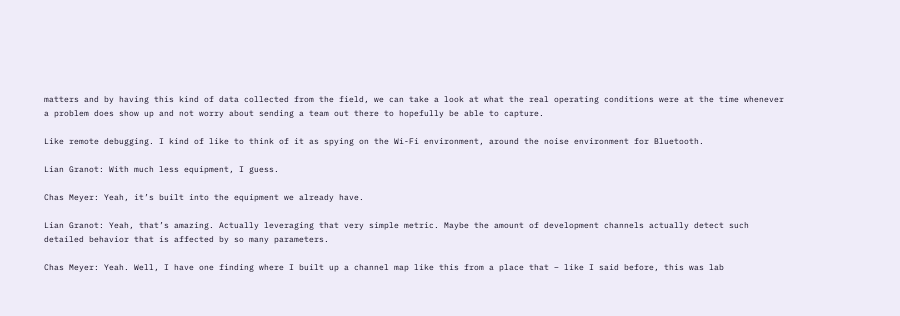matters and by having this kind of data collected from the field, we can take a look at what the real operating conditions were at the time whenever a problem does show up and not worry about sending a team out there to hopefully be able to capture.

Like remote debugging. I kind of like to think of it as spying on the Wi-Fi environment, around the noise environment for Bluetooth.

Lian Granot: With much less equipment, I guess.

Chas Meyer: Yeah, it’s built into the equipment we already have.

Lian Granot: Yeah, that’s amazing. Actually leveraging that very simple metric. Maybe the amount of development channels actually detect such detailed behavior that is affected by so many parameters.

Chas Meyer: Yeah. Well, I have one finding where I built up a channel map like this from a place that – like I said before, this was lab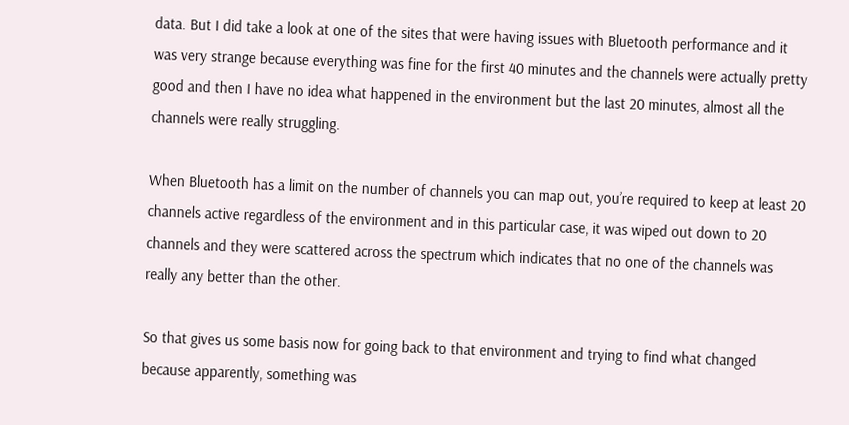data. But I did take a look at one of the sites that were having issues with Bluetooth performance and it was very strange because everything was fine for the first 40 minutes and the channels were actually pretty good and then I have no idea what happened in the environment but the last 20 minutes, almost all the channels were really struggling.

When Bluetooth has a limit on the number of channels you can map out, you’re required to keep at least 20 channels active regardless of the environment and in this particular case, it was wiped out down to 20 channels and they were scattered across the spectrum which indicates that no one of the channels was really any better than the other.

So that gives us some basis now for going back to that environment and trying to find what changed because apparently, something was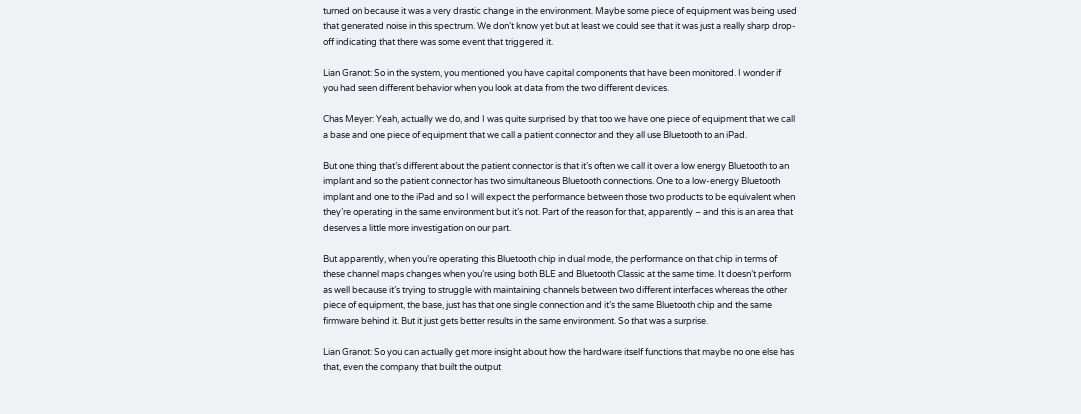turned on because it was a very drastic change in the environment. Maybe some piece of equipment was being used that generated noise in this spectrum. We don’t know yet but at least we could see that it was just a really sharp drop-off indicating that there was some event that triggered it.

Lian Granot: So in the system, you mentioned you have capital components that have been monitored. I wonder if you had seen different behavior when you look at data from the two different devices.

Chas Meyer: Yeah, actually we do, and I was quite surprised by that too we have one piece of equipment that we call a base and one piece of equipment that we call a patient connector and they all use Bluetooth to an iPad.

But one thing that’s different about the patient connector is that it’s often we call it over a low energy Bluetooth to an implant and so the patient connector has two simultaneous Bluetooth connections. One to a low-energy Bluetooth implant and one to the iPad and so I will expect the performance between those two products to be equivalent when they’re operating in the same environment but it’s not. Part of the reason for that, apparently – and this is an area that deserves a little more investigation on our part.

But apparently, when you’re operating this Bluetooth chip in dual mode, the performance on that chip in terms of these channel maps changes when you’re using both BLE and Bluetooth Classic at the same time. It doesn’t perform as well because it’s trying to struggle with maintaining channels between two different interfaces whereas the other piece of equipment, the base, just has that one single connection and it’s the same Bluetooth chip and the same firmware behind it. But it just gets better results in the same environment. So that was a surprise.

Lian Granot: So you can actually get more insight about how the hardware itself functions that maybe no one else has that, even the company that built the output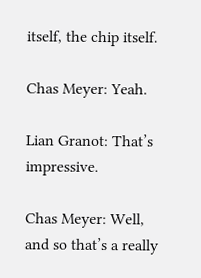itself, the chip itself.

Chas Meyer: Yeah.

Lian Granot: That’s impressive.

Chas Meyer: Well, and so that’s a really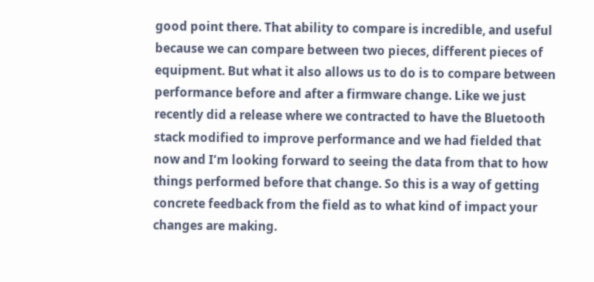good point there. That ability to compare is incredible, and useful because we can compare between two pieces, different pieces of equipment. But what it also allows us to do is to compare between performance before and after a firmware change. Like we just recently did a release where we contracted to have the Bluetooth stack modified to improve performance and we had fielded that now and I’m looking forward to seeing the data from that to how things performed before that change. So this is a way of getting concrete feedback from the field as to what kind of impact your changes are making.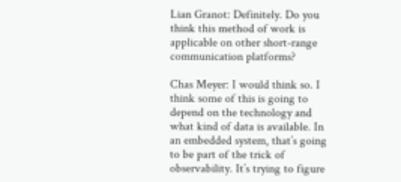Lian Granot: Definitely. Do you think this method of work is applicable on other short-range communication platforms?

Chas Meyer: I would think so. I think some of this is going to depend on the technology and what kind of data is available. In an embedded system, that’s going to be part of the trick of observability. It’s trying to figure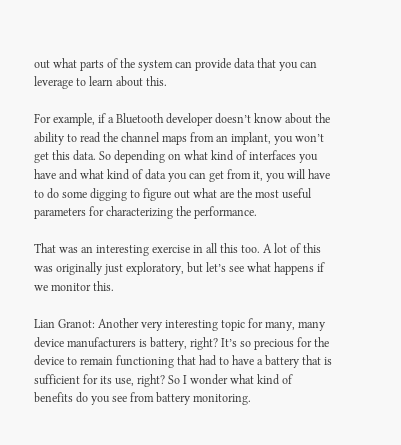out what parts of the system can provide data that you can leverage to learn about this.

For example, if a Bluetooth developer doesn’t know about the ability to read the channel maps from an implant, you won’t get this data. So depending on what kind of interfaces you have and what kind of data you can get from it, you will have to do some digging to figure out what are the most useful parameters for characterizing the performance.

That was an interesting exercise in all this too. A lot of this was originally just exploratory, but let’s see what happens if we monitor this.

Lian Granot: Another very interesting topic for many, many device manufacturers is battery, right? It’s so precious for the device to remain functioning that had to have a battery that is sufficient for its use, right? So I wonder what kind of benefits do you see from battery monitoring.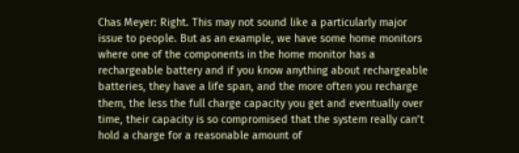Chas Meyer: Right. This may not sound like a particularly major issue to people. But as an example, we have some home monitors where one of the components in the home monitor has a rechargeable battery and if you know anything about rechargeable batteries, they have a life span, and the more often you recharge them, the less the full charge capacity you get and eventually over time, their capacity is so compromised that the system really can’t hold a charge for a reasonable amount of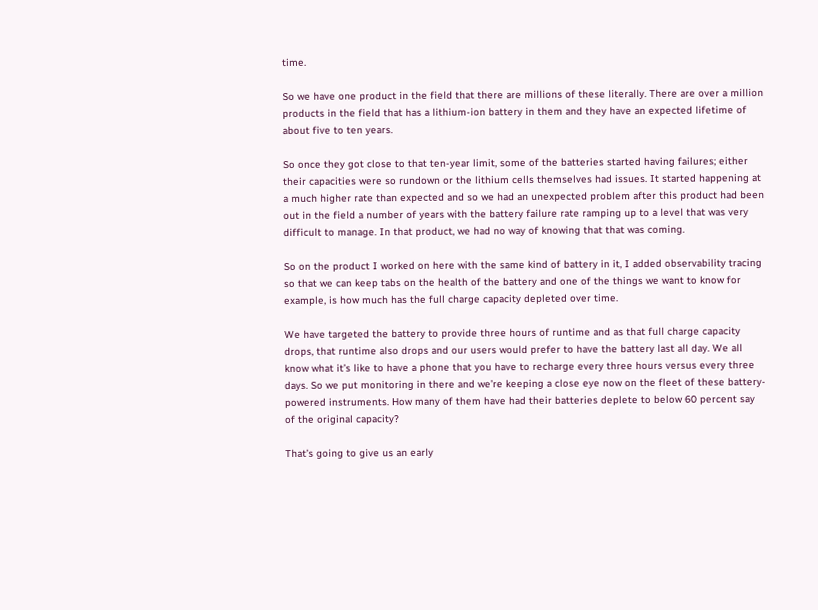time.

So we have one product in the field that there are millions of these literally. There are over a million products in the field that has a lithium-ion battery in them and they have an expected lifetime of about five to ten years.

So once they got close to that ten-year limit, some of the batteries started having failures; either their capacities were so rundown or the lithium cells themselves had issues. It started happening at a much higher rate than expected and so we had an unexpected problem after this product had been out in the field a number of years with the battery failure rate ramping up to a level that was very difficult to manage. In that product, we had no way of knowing that that was coming.

So on the product I worked on here with the same kind of battery in it, I added observability tracing so that we can keep tabs on the health of the battery and one of the things we want to know for example, is how much has the full charge capacity depleted over time.

We have targeted the battery to provide three hours of runtime and as that full charge capacity drops, that runtime also drops and our users would prefer to have the battery last all day. We all know what it’s like to have a phone that you have to recharge every three hours versus every three days. So we put monitoring in there and we’re keeping a close eye now on the fleet of these battery-powered instruments. How many of them have had their batteries deplete to below 60 percent say of the original capacity?

That’s going to give us an early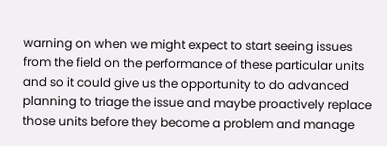warning on when we might expect to start seeing issues from the field on the performance of these particular units and so it could give us the opportunity to do advanced planning to triage the issue and maybe proactively replace those units before they become a problem and manage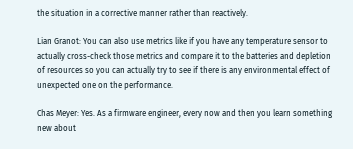the situation in a corrective manner rather than reactively.

Lian Granot: You can also use metrics like if you have any temperature sensor to actually cross-check those metrics and compare it to the batteries and depletion of resources so you can actually try to see if there is any environmental effect of unexpected one on the performance.

Chas Meyer: Yes. As a firmware engineer, every now and then you learn something new about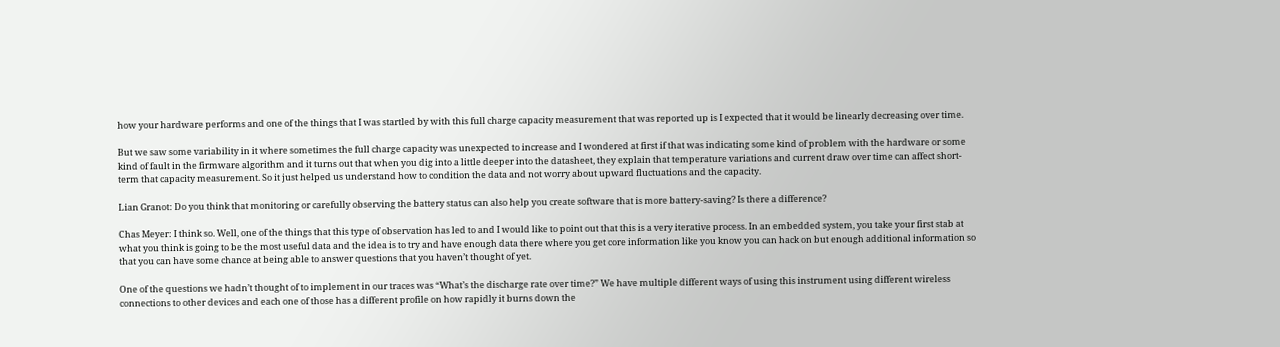how your hardware performs and one of the things that I was startled by with this full charge capacity measurement that was reported up is I expected that it would be linearly decreasing over time.

But we saw some variability in it where sometimes the full charge capacity was unexpected to increase and I wondered at first if that was indicating some kind of problem with the hardware or some kind of fault in the firmware algorithm and it turns out that when you dig into a little deeper into the datasheet, they explain that temperature variations and current draw over time can affect short-term that capacity measurement. So it just helped us understand how to condition the data and not worry about upward fluctuations and the capacity.

Lian Granot: Do you think that monitoring or carefully observing the battery status can also help you create software that is more battery-saving? Is there a difference?

Chas Meyer: I think so. Well, one of the things that this type of observation has led to and I would like to point out that this is a very iterative process. In an embedded system, you take your first stab at what you think is going to be the most useful data and the idea is to try and have enough data there where you get core information like you know you can hack on but enough additional information so that you can have some chance at being able to answer questions that you haven’t thought of yet.

One of the questions we hadn’t thought of to implement in our traces was “What’s the discharge rate over time?” We have multiple different ways of using this instrument using different wireless connections to other devices and each one of those has a different profile on how rapidly it burns down the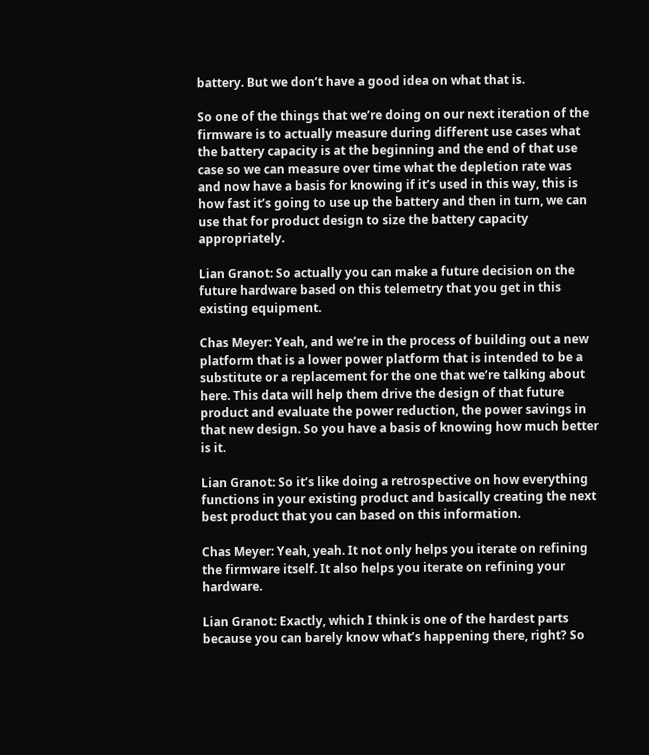battery. But we don’t have a good idea on what that is.

So one of the things that we’re doing on our next iteration of the firmware is to actually measure during different use cases what the battery capacity is at the beginning and the end of that use case so we can measure over time what the depletion rate was and now have a basis for knowing if it’s used in this way, this is how fast it’s going to use up the battery and then in turn, we can use that for product design to size the battery capacity appropriately.

Lian Granot: So actually you can make a future decision on the future hardware based on this telemetry that you get in this existing equipment.

Chas Meyer: Yeah, and we’re in the process of building out a new platform that is a lower power platform that is intended to be a substitute or a replacement for the one that we’re talking about here. This data will help them drive the design of that future product and evaluate the power reduction, the power savings in that new design. So you have a basis of knowing how much better is it.

Lian Granot: So it’s like doing a retrospective on how everything functions in your existing product and basically creating the next best product that you can based on this information.

Chas Meyer: Yeah, yeah. It not only helps you iterate on refining the firmware itself. It also helps you iterate on refining your hardware.

Lian Granot: Exactly, which I think is one of the hardest parts because you can barely know what’s happening there, right? So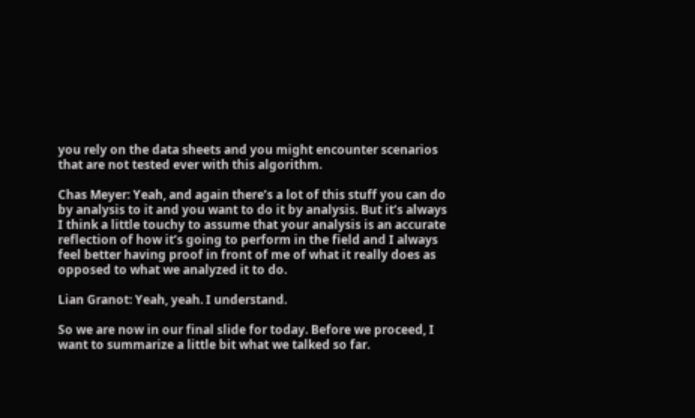you rely on the data sheets and you might encounter scenarios that are not tested ever with this algorithm.

Chas Meyer: Yeah, and again there’s a lot of this stuff you can do by analysis to it and you want to do it by analysis. But it’s always I think a little touchy to assume that your analysis is an accurate reflection of how it’s going to perform in the field and I always feel better having proof in front of me of what it really does as opposed to what we analyzed it to do.

Lian Granot: Yeah, yeah. I understand.

So we are now in our final slide for today. Before we proceed, I want to summarize a little bit what we talked so far.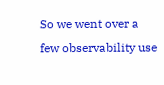So we went over a few observability use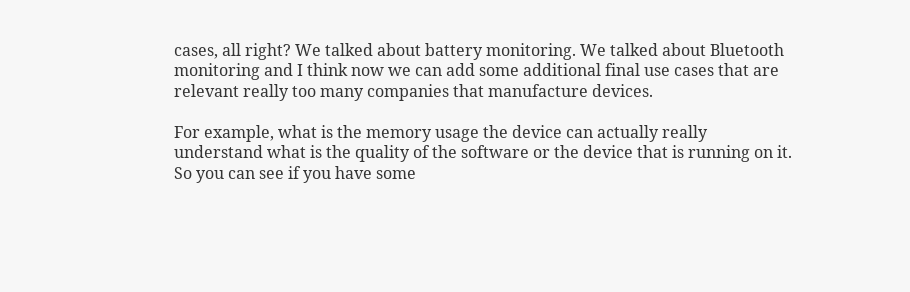cases, all right? We talked about battery monitoring. We talked about Bluetooth monitoring and I think now we can add some additional final use cases that are relevant really too many companies that manufacture devices.

For example, what is the memory usage the device can actually really understand what is the quality of the software or the device that is running on it. So you can see if you have some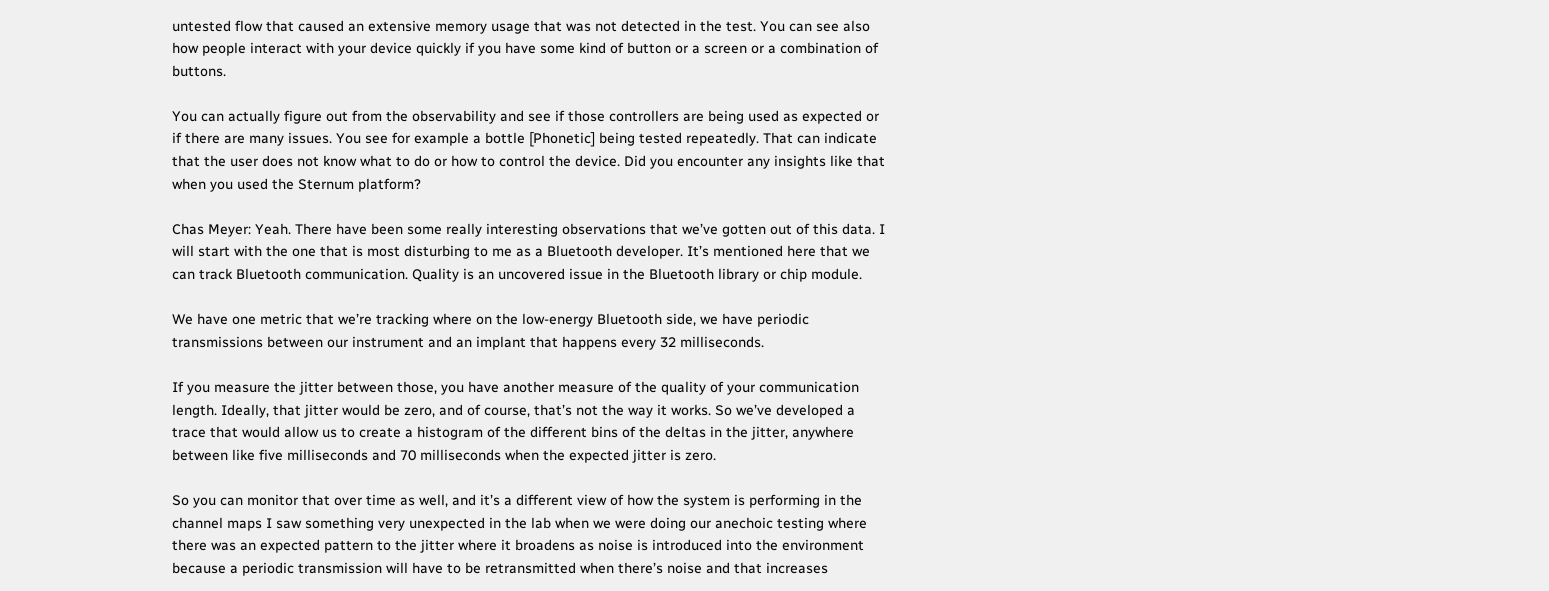untested flow that caused an extensive memory usage that was not detected in the test. You can see also how people interact with your device quickly if you have some kind of button or a screen or a combination of buttons.

You can actually figure out from the observability and see if those controllers are being used as expected or if there are many issues. You see for example a bottle [Phonetic] being tested repeatedly. That can indicate that the user does not know what to do or how to control the device. Did you encounter any insights like that when you used the Sternum platform?

Chas Meyer: Yeah. There have been some really interesting observations that we’ve gotten out of this data. I will start with the one that is most disturbing to me as a Bluetooth developer. It’s mentioned here that we can track Bluetooth communication. Quality is an uncovered issue in the Bluetooth library or chip module.

We have one metric that we’re tracking where on the low-energy Bluetooth side, we have periodic transmissions between our instrument and an implant that happens every 32 milliseconds.

If you measure the jitter between those, you have another measure of the quality of your communication length. Ideally, that jitter would be zero, and of course, that’s not the way it works. So we’ve developed a trace that would allow us to create a histogram of the different bins of the deltas in the jitter, anywhere between like five milliseconds and 70 milliseconds when the expected jitter is zero.

So you can monitor that over time as well, and it’s a different view of how the system is performing in the channel maps I saw something very unexpected in the lab when we were doing our anechoic testing where there was an expected pattern to the jitter where it broadens as noise is introduced into the environment because a periodic transmission will have to be retransmitted when there’s noise and that increases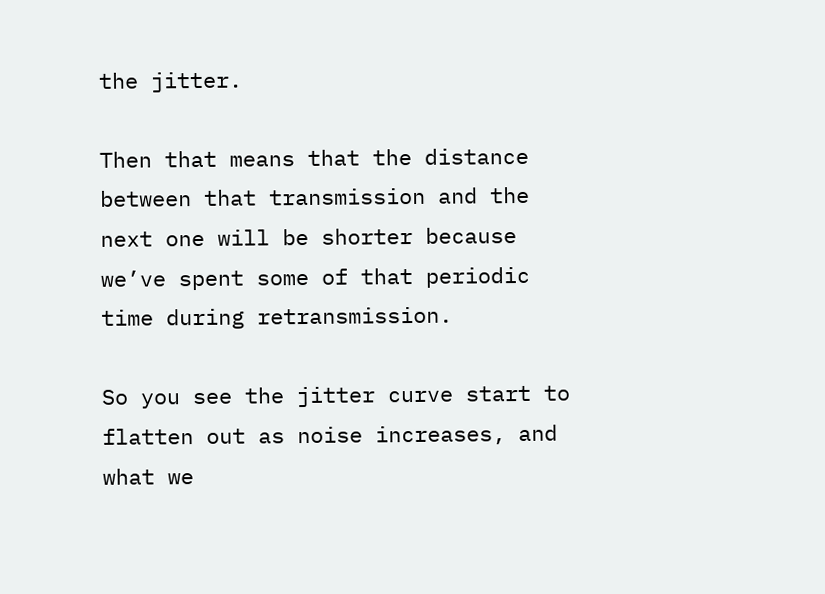the jitter.

Then that means that the distance between that transmission and the next one will be shorter because we’ve spent some of that periodic time during retransmission.

So you see the jitter curve start to flatten out as noise increases, and what we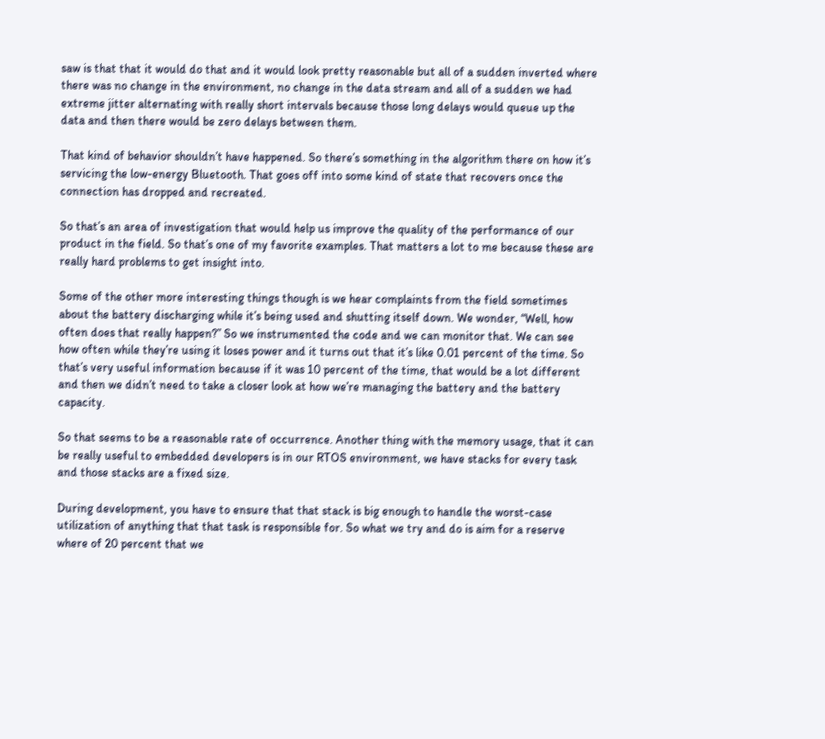saw is that that it would do that and it would look pretty reasonable but all of a sudden inverted where there was no change in the environment, no change in the data stream and all of a sudden we had extreme jitter alternating with really short intervals because those long delays would queue up the data and then there would be zero delays between them.

That kind of behavior shouldn’t have happened. So there’s something in the algorithm there on how it’s servicing the low-energy Bluetooth. That goes off into some kind of state that recovers once the connection has dropped and recreated.

So that’s an area of investigation that would help us improve the quality of the performance of our product in the field. So that’s one of my favorite examples. That matters a lot to me because these are really hard problems to get insight into.

Some of the other more interesting things though is we hear complaints from the field sometimes about the battery discharging while it’s being used and shutting itself down. We wonder, “Well, how often does that really happen?” So we instrumented the code and we can monitor that. We can see how often while they’re using it loses power and it turns out that it’s like 0.01 percent of the time. So that’s very useful information because if it was 10 percent of the time, that would be a lot different and then we didn’t need to take a closer look at how we’re managing the battery and the battery capacity.

So that seems to be a reasonable rate of occurrence. Another thing with the memory usage, that it can be really useful to embedded developers is in our RTOS environment, we have stacks for every task and those stacks are a fixed size.

During development, you have to ensure that that stack is big enough to handle the worst-case utilization of anything that that task is responsible for. So what we try and do is aim for a reserve where of 20 percent that we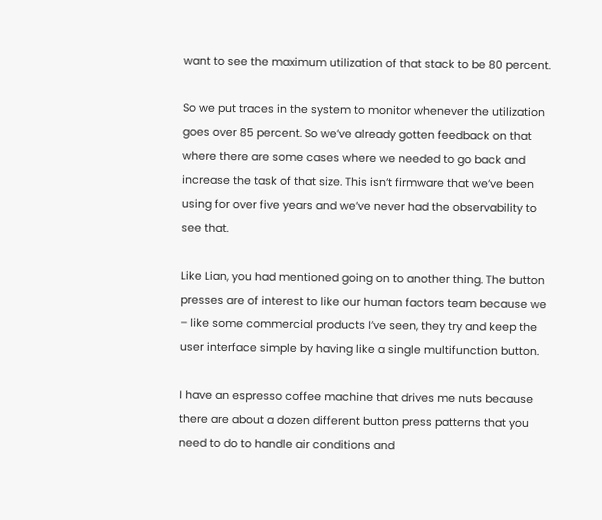want to see the maximum utilization of that stack to be 80 percent.

So we put traces in the system to monitor whenever the utilization goes over 85 percent. So we’ve already gotten feedback on that where there are some cases where we needed to go back and increase the task of that size. This isn’t firmware that we’ve been using for over five years and we’ve never had the observability to see that.

Like Lian, you had mentioned going on to another thing. The button presses are of interest to like our human factors team because we – like some commercial products I’ve seen, they try and keep the user interface simple by having like a single multifunction button.

I have an espresso coffee machine that drives me nuts because there are about a dozen different button press patterns that you need to do to handle air conditions and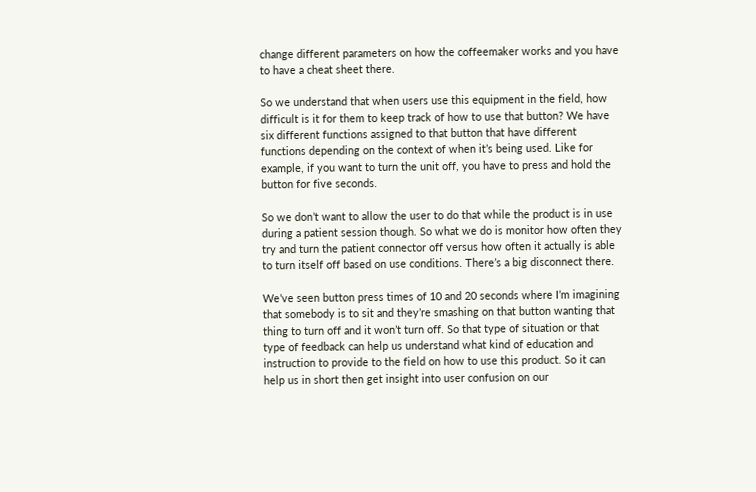change different parameters on how the coffeemaker works and you have to have a cheat sheet there.

So we understand that when users use this equipment in the field, how difficult is it for them to keep track of how to use that button? We have six different functions assigned to that button that have different functions depending on the context of when it’s being used. Like for example, if you want to turn the unit off, you have to press and hold the button for five seconds.

So we don’t want to allow the user to do that while the product is in use during a patient session though. So what we do is monitor how often they try and turn the patient connector off versus how often it actually is able to turn itself off based on use conditions. There’s a big disconnect there.

We’ve seen button press times of 10 and 20 seconds where I’m imagining that somebody is to sit and they’re smashing on that button wanting that thing to turn off and it won’t turn off. So that type of situation or that type of feedback can help us understand what kind of education and instruction to provide to the field on how to use this product. So it can help us in short then get insight into user confusion on our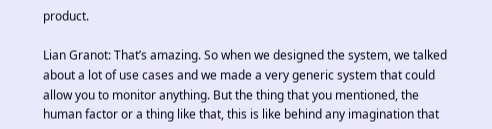product.

Lian Granot: That’s amazing. So when we designed the system, we talked about a lot of use cases and we made a very generic system that could allow you to monitor anything. But the thing that you mentioned, the human factor or a thing like that, this is like behind any imagination that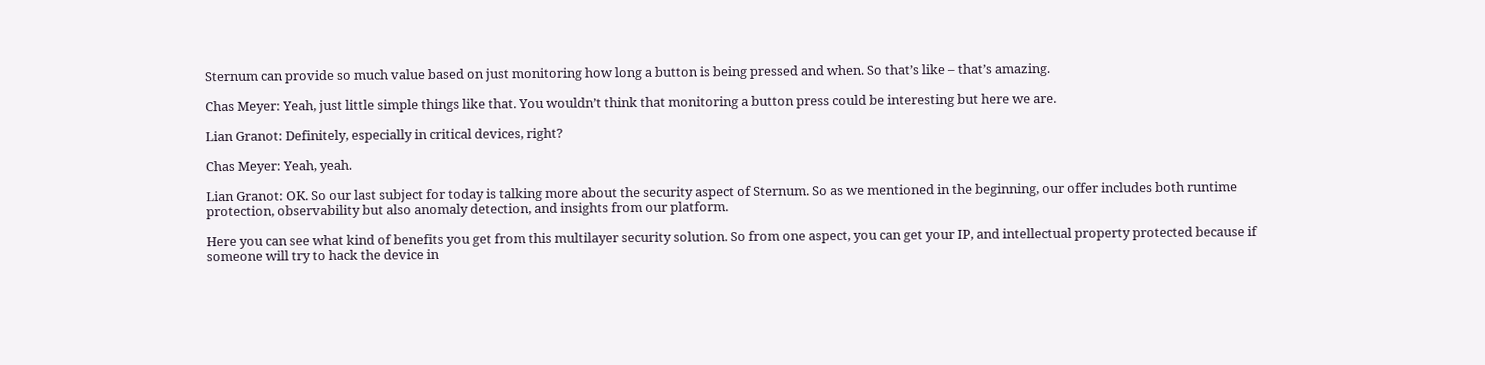Sternum can provide so much value based on just monitoring how long a button is being pressed and when. So that’s like – that’s amazing.

Chas Meyer: Yeah, just little simple things like that. You wouldn’t think that monitoring a button press could be interesting but here we are.

Lian Granot: Definitely, especially in critical devices, right?

Chas Meyer: Yeah, yeah.

Lian Granot: OK. So our last subject for today is talking more about the security aspect of Sternum. So as we mentioned in the beginning, our offer includes both runtime protection, observability but also anomaly detection, and insights from our platform.

Here you can see what kind of benefits you get from this multilayer security solution. So from one aspect, you can get your IP, and intellectual property protected because if someone will try to hack the device in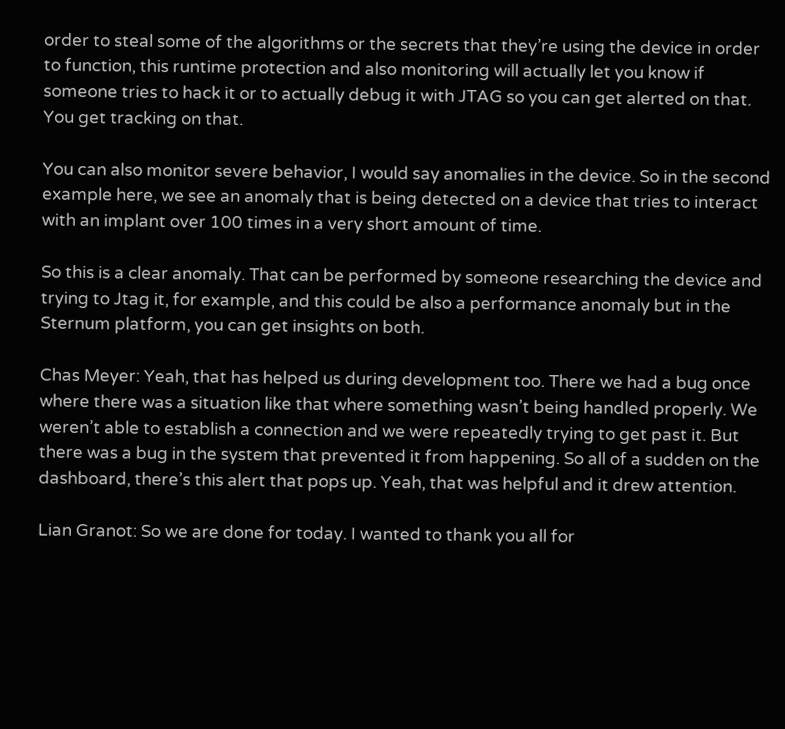order to steal some of the algorithms or the secrets that they’re using the device in order to function, this runtime protection and also monitoring will actually let you know if someone tries to hack it or to actually debug it with JTAG so you can get alerted on that. You get tracking on that.

You can also monitor severe behavior, I would say anomalies in the device. So in the second example here, we see an anomaly that is being detected on a device that tries to interact with an implant over 100 times in a very short amount of time.

So this is a clear anomaly. That can be performed by someone researching the device and trying to Jtag it, for example, and this could be also a performance anomaly but in the Sternum platform, you can get insights on both.

Chas Meyer: Yeah, that has helped us during development too. There we had a bug once where there was a situation like that where something wasn’t being handled properly. We weren’t able to establish a connection and we were repeatedly trying to get past it. But there was a bug in the system that prevented it from happening. So all of a sudden on the dashboard, there’s this alert that pops up. Yeah, that was helpful and it drew attention.

Lian Granot: So we are done for today. I wanted to thank you all for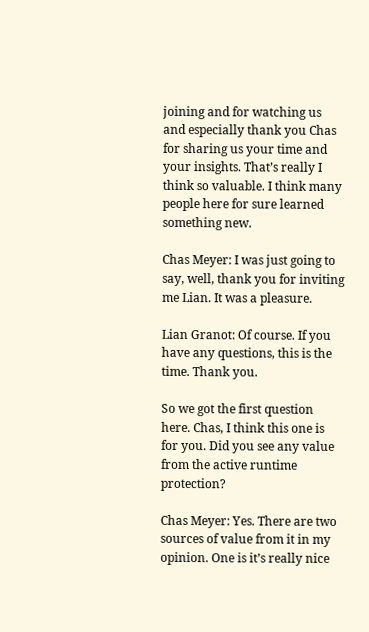joining and for watching us and especially thank you Chas for sharing us your time and your insights. That’s really I think so valuable. I think many people here for sure learned something new.

Chas Meyer: I was just going to say, well, thank you for inviting me Lian. It was a pleasure.

Lian Granot: Of course. If you have any questions, this is the time. Thank you.

So we got the first question here. Chas, I think this one is for you. Did you see any value from the active runtime protection?

Chas Meyer: Yes. There are two sources of value from it in my opinion. One is it’s really nice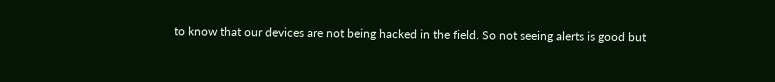to know that our devices are not being hacked in the field. So not seeing alerts is good but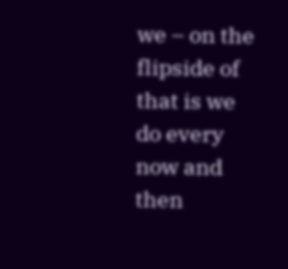we – on the flipside of that is we do every now and then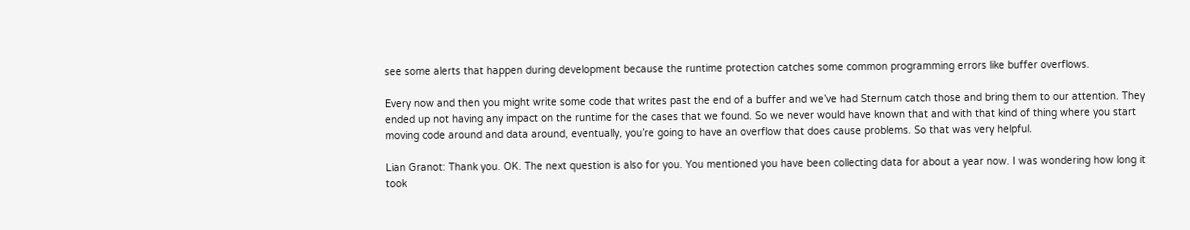see some alerts that happen during development because the runtime protection catches some common programming errors like buffer overflows.

Every now and then you might write some code that writes past the end of a buffer and we’ve had Sternum catch those and bring them to our attention. They ended up not having any impact on the runtime for the cases that we found. So we never would have known that and with that kind of thing where you start moving code around and data around, eventually, you’re going to have an overflow that does cause problems. So that was very helpful.

Lian Granot: Thank you. OK. The next question is also for you. You mentioned you have been collecting data for about a year now. I was wondering how long it took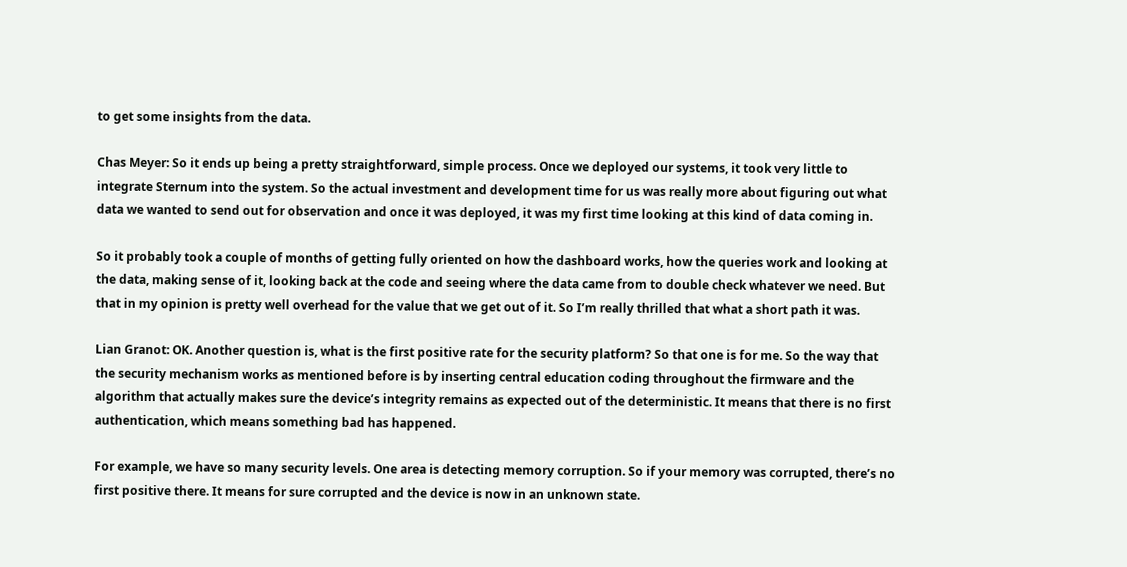to get some insights from the data.

Chas Meyer: So it ends up being a pretty straightforward, simple process. Once we deployed our systems, it took very little to integrate Sternum into the system. So the actual investment and development time for us was really more about figuring out what data we wanted to send out for observation and once it was deployed, it was my first time looking at this kind of data coming in.

So it probably took a couple of months of getting fully oriented on how the dashboard works, how the queries work and looking at the data, making sense of it, looking back at the code and seeing where the data came from to double check whatever we need. But that in my opinion is pretty well overhead for the value that we get out of it. So I’m really thrilled that what a short path it was.

Lian Granot: OK. Another question is, what is the first positive rate for the security platform? So that one is for me. So the way that the security mechanism works as mentioned before is by inserting central education coding throughout the firmware and the algorithm that actually makes sure the device’s integrity remains as expected out of the deterministic. It means that there is no first authentication, which means something bad has happened.

For example, we have so many security levels. One area is detecting memory corruption. So if your memory was corrupted, there’s no first positive there. It means for sure corrupted and the device is now in an unknown state.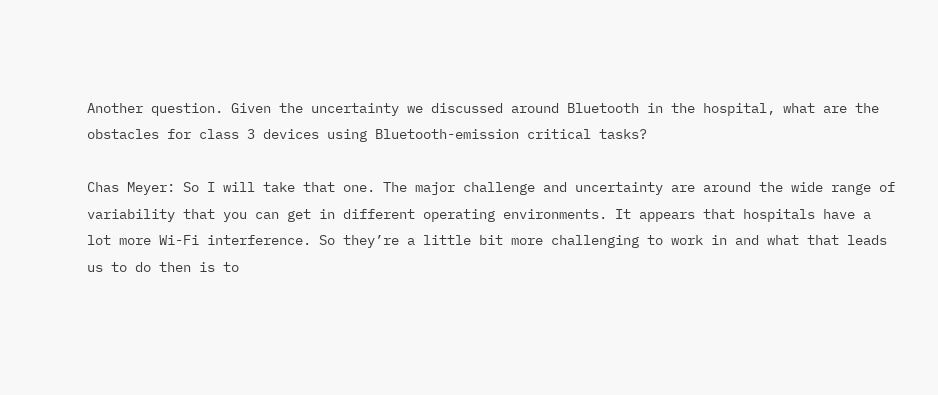Another question. Given the uncertainty we discussed around Bluetooth in the hospital, what are the obstacles for class 3 devices using Bluetooth-emission critical tasks?

Chas Meyer: So I will take that one. The major challenge and uncertainty are around the wide range of variability that you can get in different operating environments. It appears that hospitals have a lot more Wi-Fi interference. So they’re a little bit more challenging to work in and what that leads us to do then is to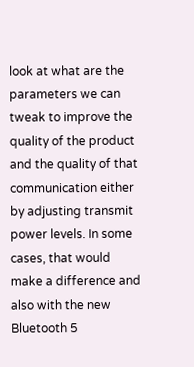look at what are the parameters we can tweak to improve the quality of the product and the quality of that communication either by adjusting transmit power levels. In some cases, that would make a difference and also with the new Bluetooth 5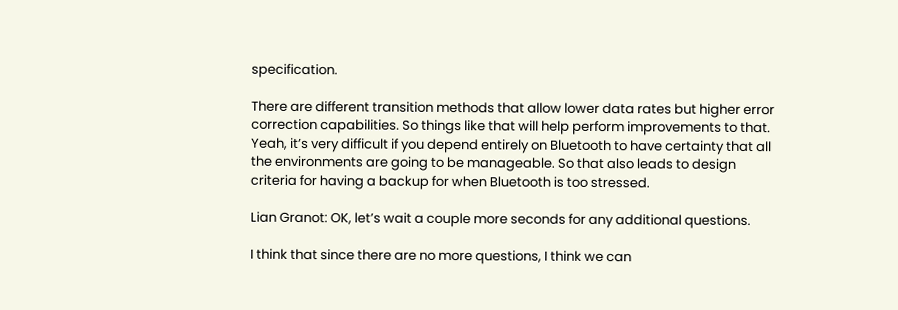specification.

There are different transition methods that allow lower data rates but higher error correction capabilities. So things like that will help perform improvements to that. Yeah, it’s very difficult if you depend entirely on Bluetooth to have certainty that all the environments are going to be manageable. So that also leads to design criteria for having a backup for when Bluetooth is too stressed.

Lian Granot: OK, let’s wait a couple more seconds for any additional questions.

I think that since there are no more questions, I think we can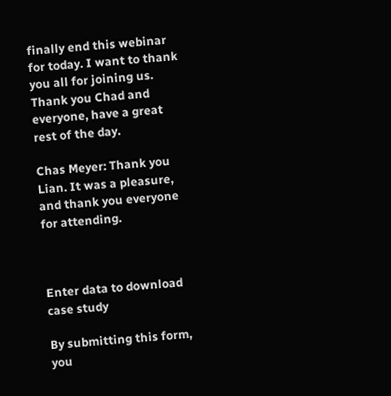finally end this webinar for today. I want to thank you all for joining us. Thank you Chad and everyone, have a great rest of the day.

Chas Meyer: Thank you Lian. It was a pleasure, and thank you everyone for attending.



Enter data to download case study

By submitting this form, you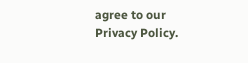agree to our Privacy Policy.